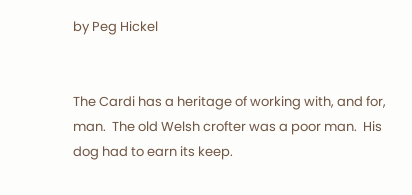by Peg Hickel


The Cardi has a heritage of working with, and for, man.  The old Welsh crofter was a poor man.  His dog had to earn its keep.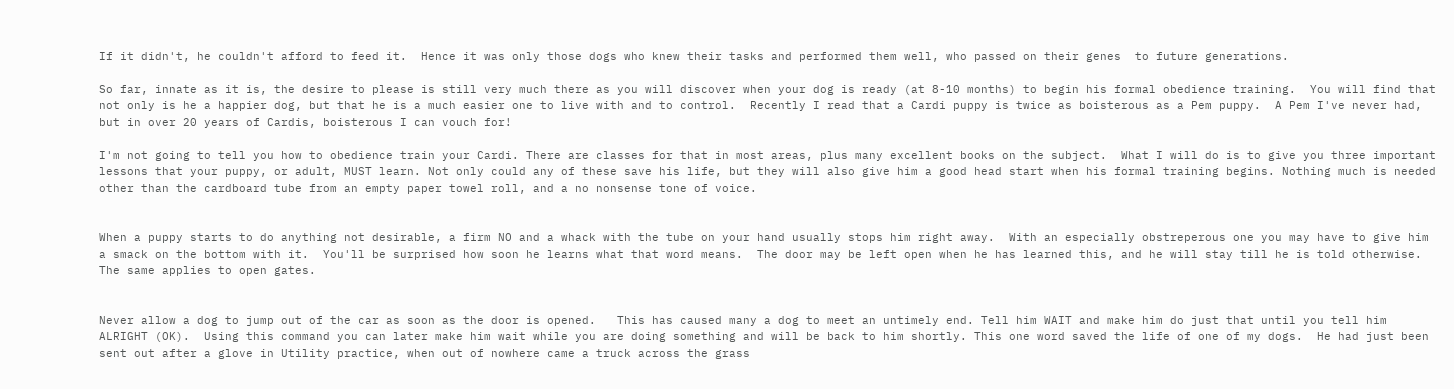If it didn't, he couldn't afford to feed it.  Hence it was only those dogs who knew their tasks and performed them well, who passed on their genes  to future generations.

So far, innate as it is, the desire to please is still very much there as you will discover when your dog is ready (at 8-10 months) to begin his formal obedience training.  You will find that not only is he a happier dog, but that he is a much easier one to live with and to control.  Recently I read that a Cardi puppy is twice as boisterous as a Pem puppy.  A Pem I've never had, but in over 20 years of Cardis, boisterous I can vouch for!

I'm not going to tell you how to obedience train your Cardi. There are classes for that in most areas, plus many excellent books on the subject.  What I will do is to give you three important lessons that your puppy, or adult, MUST learn. Not only could any of these save his life, but they will also give him a good head start when his formal training begins. Nothing much is needed other than the cardboard tube from an empty paper towel roll, and a no nonsense tone of voice.


When a puppy starts to do anything not desirable, a firm NO and a whack with the tube on your hand usually stops him right away.  With an especially obstreperous one you may have to give him a smack on the bottom with it.  You'll be surprised how soon he learns what that word means.  The door may be left open when he has learned this, and he will stay till he is told otherwise.  The same applies to open gates.


Never allow a dog to jump out of the car as soon as the door is opened.   This has caused many a dog to meet an untimely end. Tell him WAIT and make him do just that until you tell him ALRIGHT (OK).  Using this command you can later make him wait while you are doing something and will be back to him shortly. This one word saved the life of one of my dogs.  He had just been sent out after a glove in Utility practice, when out of nowhere came a truck across the grass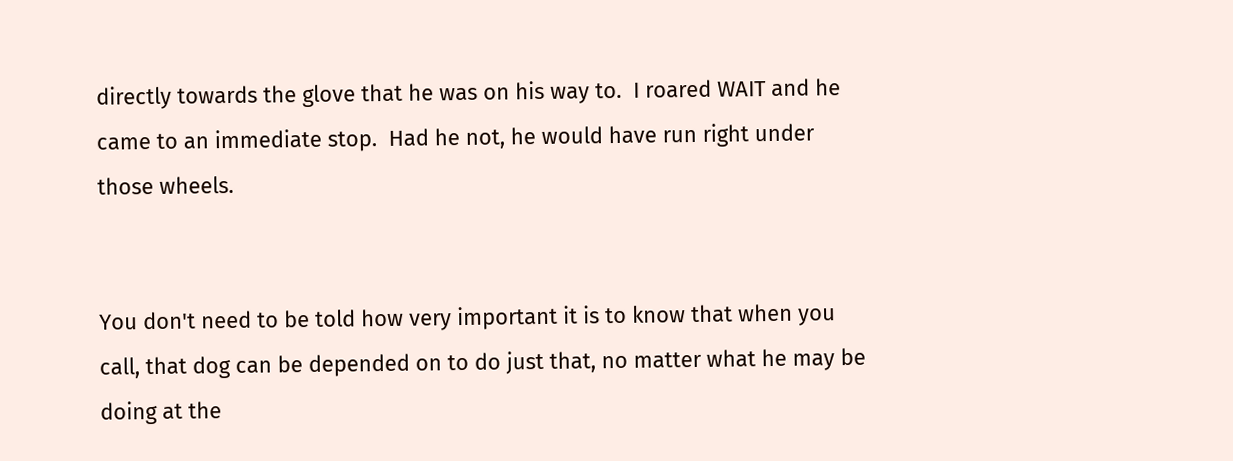directly towards the glove that he was on his way to.  I roared WAIT and he came to an immediate stop.  Had he not, he would have run right under those wheels.


You don't need to be told how very important it is to know that when you call, that dog can be depended on to do just that, no matter what he may be doing at the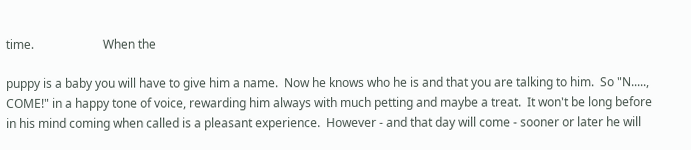time.                       When the

puppy is a baby you will have to give him a name.  Now he knows who he is and that you are talking to him.  So "N....., COME!" in a happy tone of voice, rewarding him always with much petting and maybe a treat.  It won't be long before in his mind coming when called is a pleasant experience.  However - and that day will come - sooner or later he will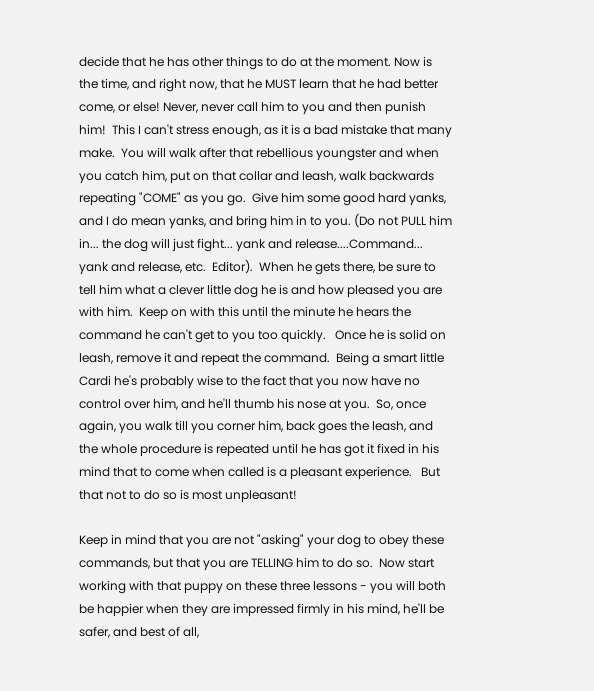decide that he has other things to do at the moment. Now is the time, and right now, that he MUST learn that he had better come, or else! Never, never call him to you and then punish him!  This I can't stress enough, as it is a bad mistake that many make.  You will walk after that rebellious youngster and when you catch him, put on that collar and leash, walk backwards repeating "COME" as you go.  Give him some good hard yanks, and I do mean yanks, and bring him in to you. (Do not PULL him in... the dog will just fight... yank and release....Command... yank and release, etc.  Editor).  When he gets there, be sure to tell him what a clever little dog he is and how pleased you are with him.  Keep on with this until the minute he hears the command he can't get to you too quickly.   Once he is solid on leash, remove it and repeat the command.  Being a smart little Cardi he's probably wise to the fact that you now have no control over him, and he'll thumb his nose at you.  So, once again, you walk till you corner him, back goes the leash, and the whole procedure is repeated until he has got it fixed in his mind that to come when called is a pleasant experience.   But that not to do so is most unpleasant!

Keep in mind that you are not "asking" your dog to obey these commands, but that you are TELLING him to do so.  Now start working with that puppy on these three lessons - you will both be happier when they are impressed firmly in his mind, he'll be safer, and best of all,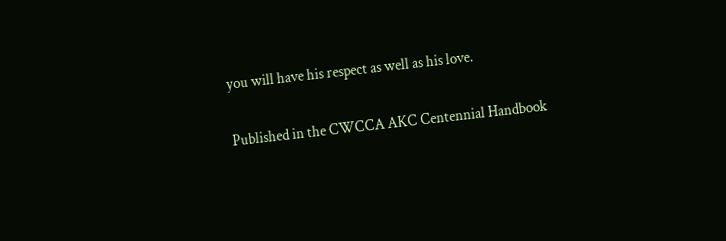you will have his respect as well as his love.

Published in the CWCCA AKC Centennial Handbook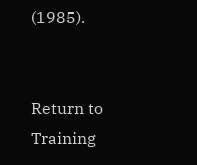(1985).


Return to Training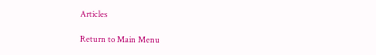Articles

Return to Main Menu